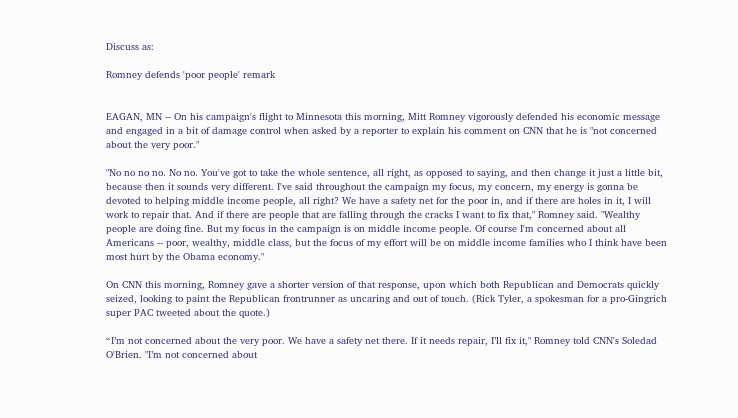Discuss as:

Romney defends 'poor people' remark


EAGAN, MN -- On his campaign's flight to Minnesota this morning, Mitt Romney vigorously defended his economic message and engaged in a bit of damage control when asked by a reporter to explain his comment on CNN that he is "not concerned about the very poor."

"No no no no. No no. You've got to take the whole sentence, all right, as opposed to saying, and then change it just a little bit, because then it sounds very different. I've said throughout the campaign my focus, my concern, my energy is gonna be devoted to helping middle income people, all right? We have a safety net for the poor in, and if there are holes in it, I will work to repair that. And if there are people that are falling through the cracks I want to fix that," Romney said. "Wealthy people are doing fine. But my focus in the campaign is on middle income people. Of course I'm concerned about all Americans -- poor, wealthy, middle class, but the focus of my effort will be on middle income families who I think have been most hurt by the Obama economy."

On CNN this morning, Romney gave a shorter version of that response, upon which both Republican and Democrats quickly seized, looking to paint the Republican frontrunner as uncaring and out of touch. (Rick Tyler, a spokesman for a pro-Gingrich super PAC tweeted about the quote.)

“I’m not concerned about the very poor. We have a safety net there. If it needs repair, I’ll fix it," Romney told CNN's Soledad O'Brien. "I’m not concerned about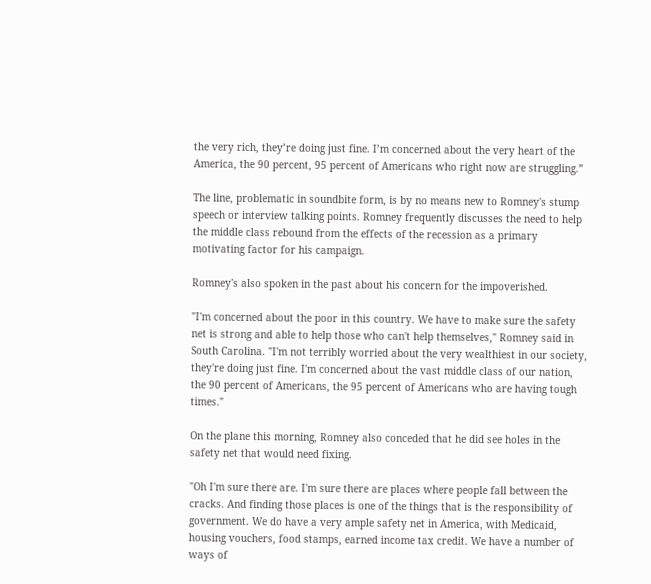the very rich, they’re doing just fine. I’m concerned about the very heart of the America, the 90 percent, 95 percent of Americans who right now are struggling.”

The line, problematic in soundbite form, is by no means new to Romney's stump speech or interview talking points. Romney frequently discusses the need to help the middle class rebound from the effects of the recession as a primary motivating factor for his campaign.

Romney's also spoken in the past about his concern for the impoverished.

"I'm concerned about the poor in this country. We have to make sure the safety net is strong and able to help those who can't help themselves," Romney said in South Carolina. "I'm not terribly worried about the very wealthiest in our society, they're doing just fine. I'm concerned about the vast middle class of our nation, the 90 percent of Americans, the 95 percent of Americans who are having tough times."

On the plane this morning, Romney also conceded that he did see holes in the safety net that would need fixing.

"Oh I'm sure there are. I'm sure there are places where people fall between the cracks. And finding those places is one of the things that is the responsibility of government. We do have a very ample safety net in America, with Medicaid, housing vouchers, food stamps, earned income tax credit. We have a number of ways of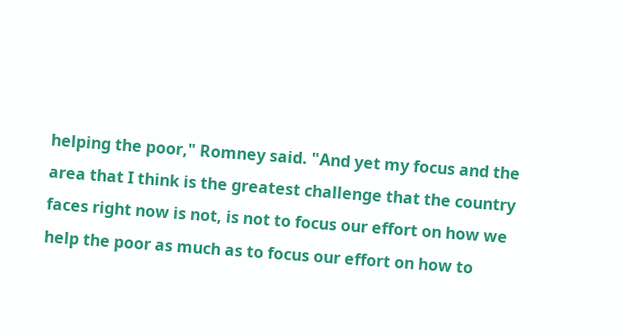helping the poor," Romney said. "And yet my focus and the area that I think is the greatest challenge that the country faces right now is not, is not to focus our effort on how we help the poor as much as to focus our effort on how to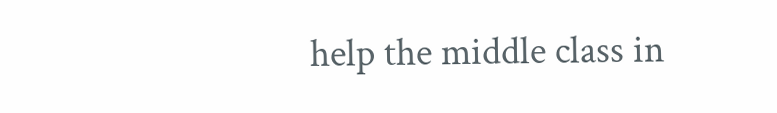help the middle class in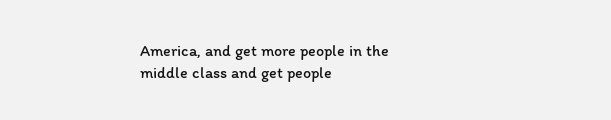America, and get more people in the middle class and get people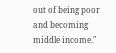out of being poor and becoming middle income."